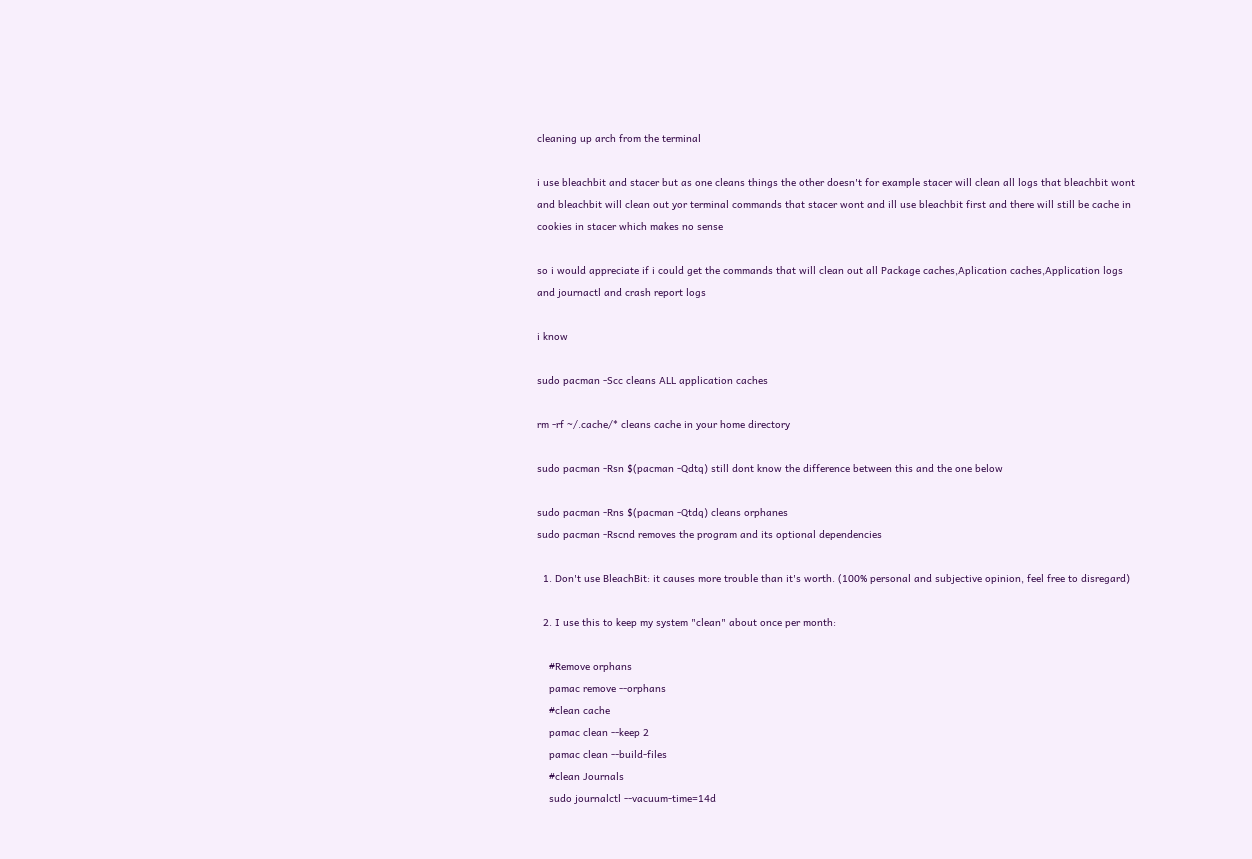cleaning up arch from the terminal

i use bleachbit and stacer but as one cleans things the other doesn't for example stacer will clean all logs that bleachbit wont and bleachbit will clean out yor terminal commands that stacer wont and ill use bleachbit first and there will still be cache in cookies in stacer which makes no sense

so i would appreciate if i could get the commands that will clean out all Package caches,Aplication caches,Application logs and journactl and crash report logs

i know

sudo pacman -Scc cleans ALL application caches

rm -rf ~/.cache/* cleans cache in your home directory

sudo pacman -Rsn $(pacman -Qdtq) still dont know the difference between this and the one below

sudo pacman -Rns $(pacman -Qtdq) cleans orphanes
sudo pacman -Rscnd removes the program and its optional dependencies

  1. Don't use BleachBit: it causes more trouble than it's worth. (100% personal and subjective opinion, feel free to disregard)

  2. I use this to keep my system "clean" about once per month:

    #Remove orphans
    pamac remove --orphans
    #clean cache
    pamac clean --keep 2
    pamac clean --build-files
    #clean Journals
    sudo journalctl --vacuum-time=14d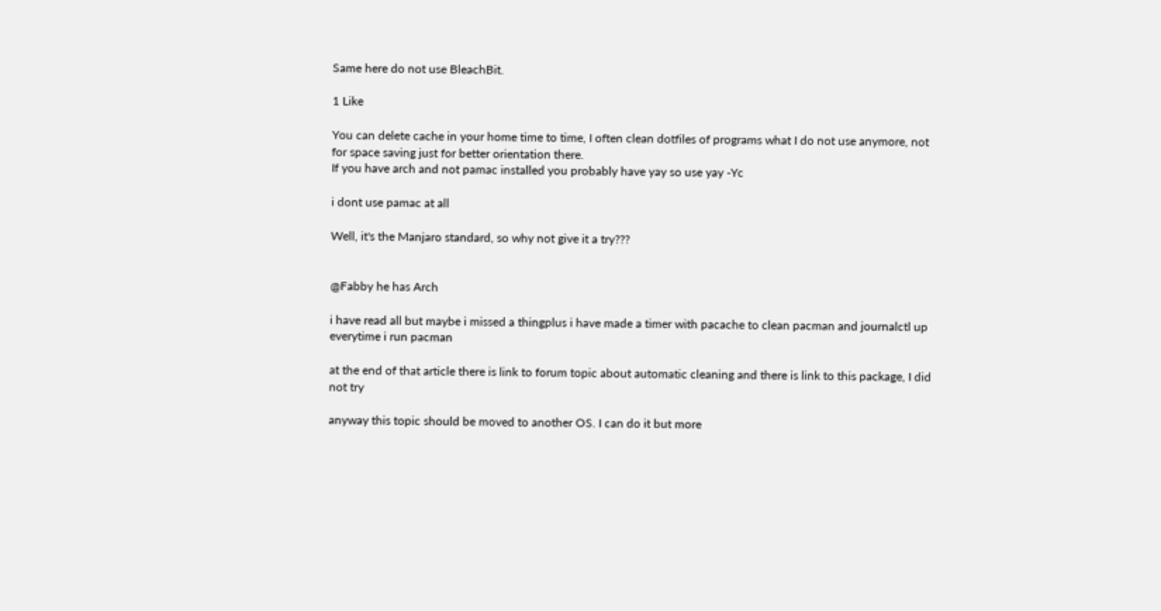Same here do not use BleachBit.

1 Like

You can delete cache in your home time to time, I often clean dotfiles of programs what I do not use anymore, not for space saving just for better orientation there.
If you have arch and not pamac installed you probably have yay so use yay -Yc

i dont use pamac at all

Well, it's the Manjaro standard, so why not give it a try???


@Fabby he has Arch

i have read all but maybe i missed a thingplus i have made a timer with pacache to clean pacman and journalctl up everytime i run pacman

at the end of that article there is link to forum topic about automatic cleaning and there is link to this package, I did not try

anyway this topic should be moved to another OS. I can do it but more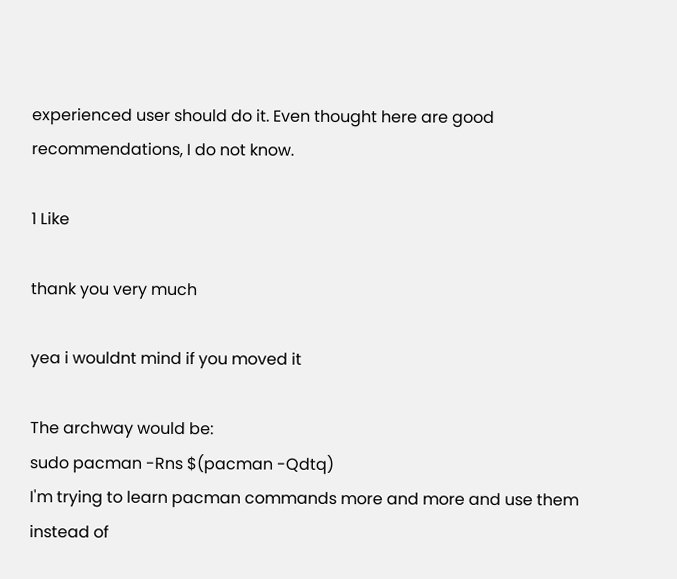experienced user should do it. Even thought here are good recommendations, I do not know.

1 Like

thank you very much

yea i wouldnt mind if you moved it

The archway would be:
sudo pacman -Rns $(pacman -Qdtq)
I'm trying to learn pacman commands more and more and use them instead of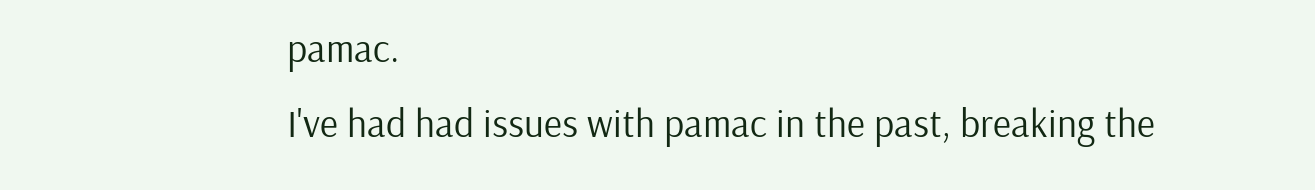pamac.
I've had had issues with pamac in the past, breaking the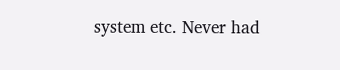system etc. Never had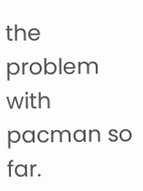the problem with pacman so far.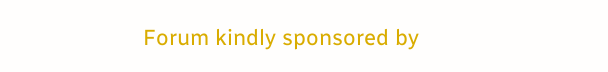Forum kindly sponsored by